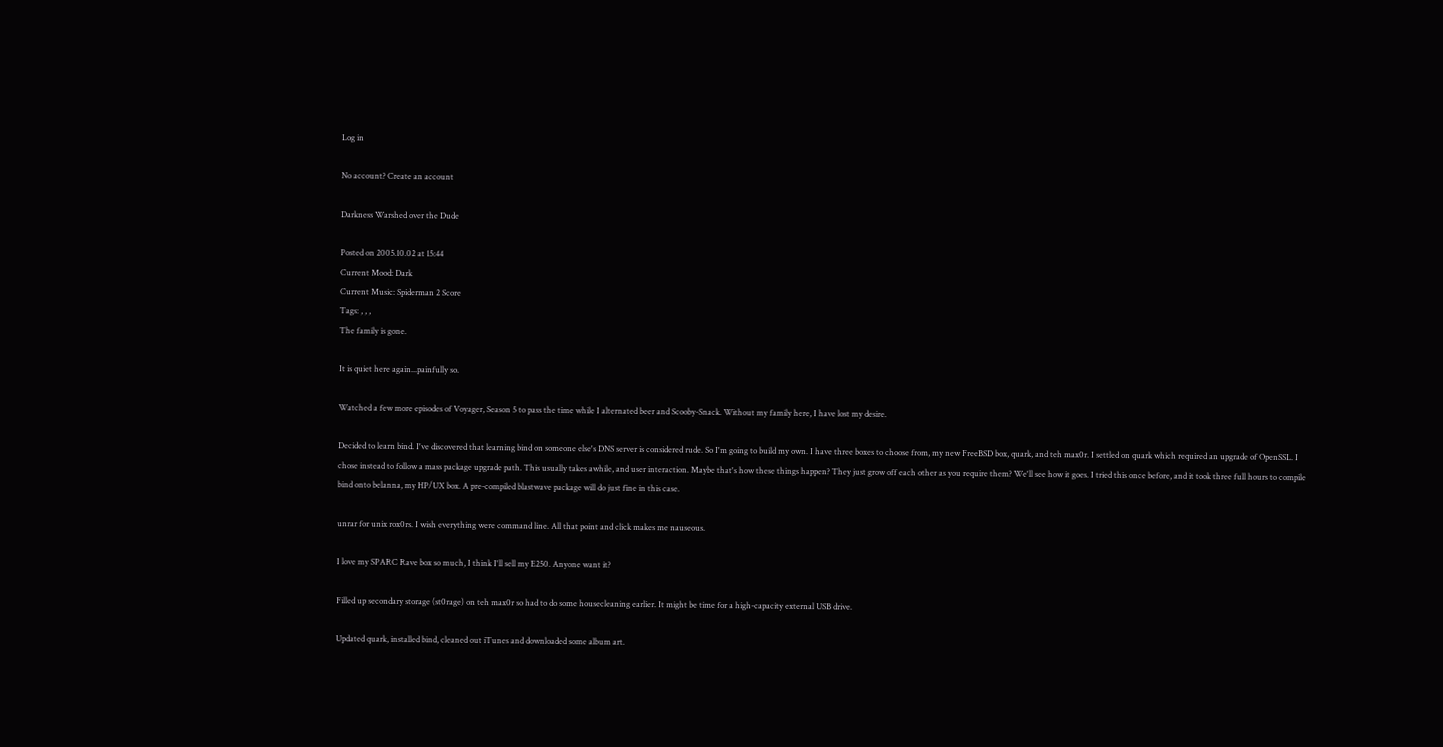Log in

No account? Create an account

Darkness Warshed over the Dude

Posted on 2005.10.02 at 15:44
Current Mood: Dark
Current Music: Spiderman 2 Score
Tags: , , ,
The family is gone.

It is quiet here again...painfully so.

Watched a few more episodes of Voyager, Season 5 to pass the time while I alternated beer and Scooby-Snack. Without my family here, I have lost my desire.

Decided to learn bind. I've discovered that learning bind on someone else's DNS server is considered rude. So I'm going to build my own. I have three boxes to choose from, my new FreeBSD box, quark, and teh max0r. I settled on quark which required an upgrade of OpenSSL. I chose instead to follow a mass package upgrade path. This usually takes awhile, and user interaction. Maybe that's how these things happen? They just grow off each other as you require them? We'll see how it goes. I tried this once before, and it took three full hours to compile bind onto belanna, my HP/UX box. A pre-compiled blastwave package will do just fine in this case.

unrar for unix rox0rs. I wish everything were command line. All that point and click makes me nauseous.

I love my SPARC Rave box so much, I think I'll sell my E250. Anyone want it?

Filled up secondary storage (st0rage) on teh max0r so had to do some housecleaning earlier. It might be time for a high-capacity external USB drive.

Updated quark, installed bind, cleaned out iTunes and downloaded some album art.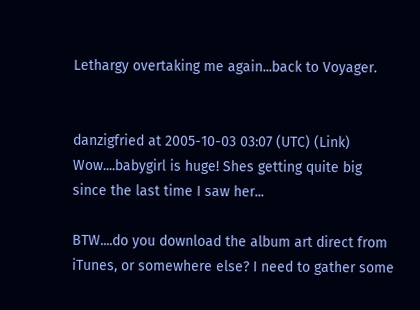Lethargy overtaking me again...back to Voyager.


danzigfried at 2005-10-03 03:07 (UTC) (Link)
Wow....babygirl is huge! Shes getting quite big since the last time I saw her...

BTW....do you download the album art direct from iTunes, or somewhere else? I need to gather some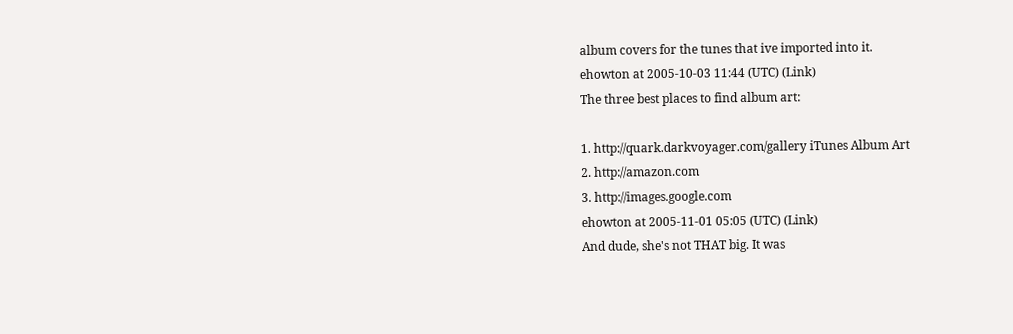album covers for the tunes that ive imported into it.
ehowton at 2005-10-03 11:44 (UTC) (Link)
The three best places to find album art:

1. http://quark.darkvoyager.com/gallery iTunes Album Art
2. http://amazon.com
3. http://images.google.com
ehowton at 2005-11-01 05:05 (UTC) (Link)
And dude, she's not THAT big. It was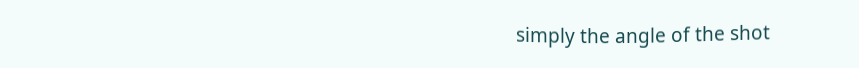simply the angle of the shot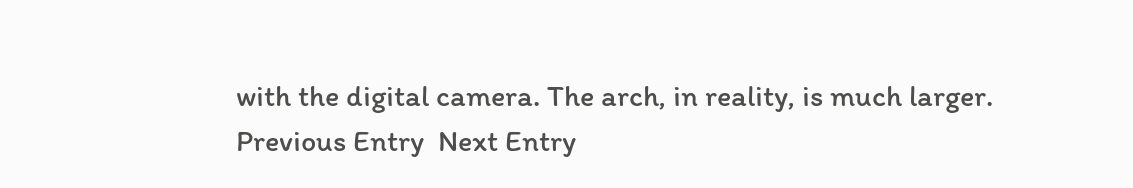with the digital camera. The arch, in reality, is much larger.
Previous Entry  Next Entry